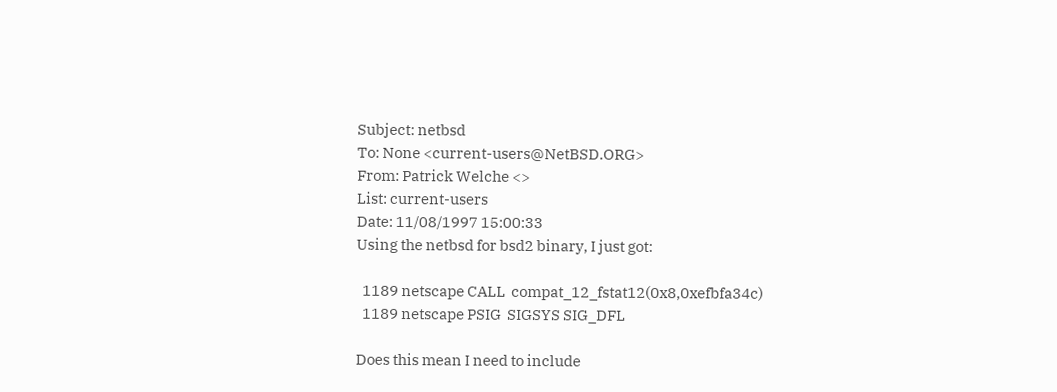Subject: netbsd
To: None <current-users@NetBSD.ORG>
From: Patrick Welche <>
List: current-users
Date: 11/08/1997 15:00:33
Using the netbsd for bsd2 binary, I just got:

  1189 netscape CALL  compat_12_fstat12(0x8,0xefbfa34c)
  1189 netscape PSIG  SIGSYS SIG_DFL

Does this mean I need to include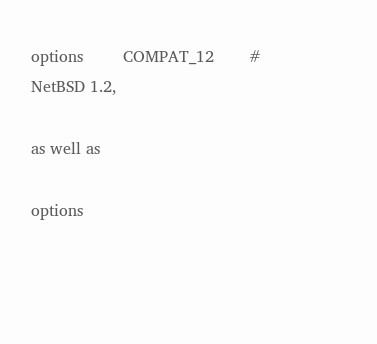options        COMPAT_12       # NetBSD 1.2,

as well as

options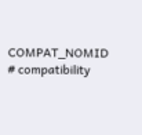COMPAT_NOMID    # compatibility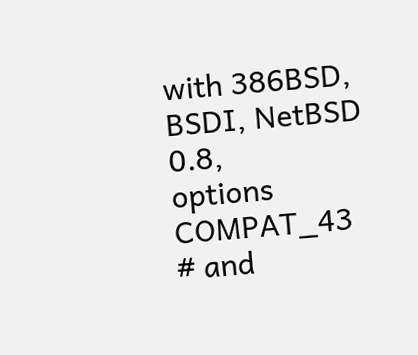with 386BSD, BSDI, NetBSD 0.8,
options         COMPAT_43       # and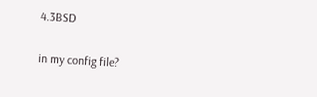4.3BSD

in my config file?